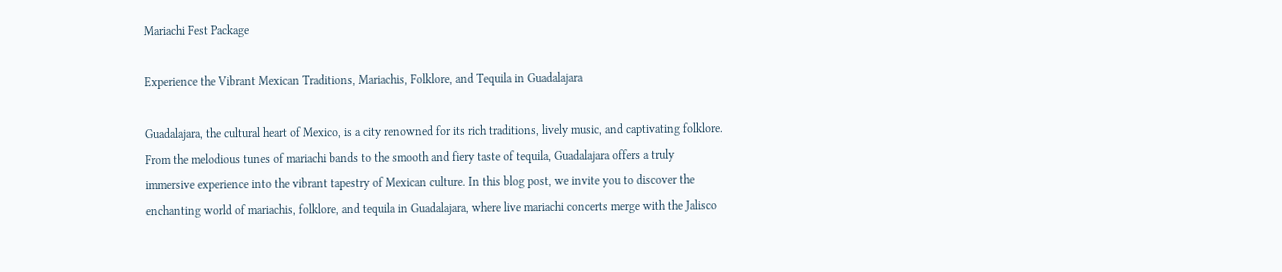Mariachi Fest Package

Experience the Vibrant Mexican Traditions, Mariachis, Folklore, and Tequila in Guadalajara

Guadalajara, the cultural heart of Mexico, is a city renowned for its rich traditions, lively music, and captivating folklore. From the melodious tunes of mariachi bands to the smooth and fiery taste of tequila, Guadalajara offers a truly immersive experience into the vibrant tapestry of Mexican culture. In this blog post, we invite you to discover the enchanting world of mariachis, folklore, and tequila in Guadalajara, where live mariachi concerts merge with the Jalisco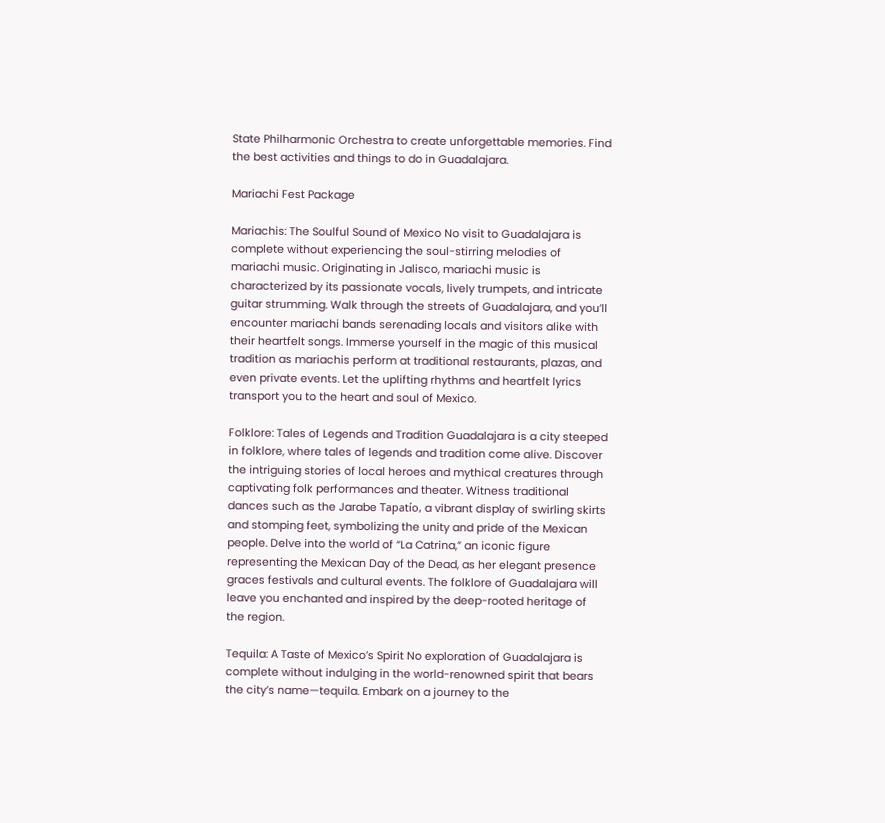State Philharmonic Orchestra to create unforgettable memories. Find the best activities and things to do in Guadalajara.

Mariachi Fest Package

Mariachis: The Soulful Sound of Mexico No visit to Guadalajara is complete without experiencing the soul-stirring melodies of mariachi music. Originating in Jalisco, mariachi music is characterized by its passionate vocals, lively trumpets, and intricate guitar strumming. Walk through the streets of Guadalajara, and you’ll encounter mariachi bands serenading locals and visitors alike with their heartfelt songs. Immerse yourself in the magic of this musical tradition as mariachis perform at traditional restaurants, plazas, and even private events. Let the uplifting rhythms and heartfelt lyrics transport you to the heart and soul of Mexico.

Folklore: Tales of Legends and Tradition Guadalajara is a city steeped in folklore, where tales of legends and tradition come alive. Discover the intriguing stories of local heroes and mythical creatures through captivating folk performances and theater. Witness traditional dances such as the Jarabe Tapatío, a vibrant display of swirling skirts and stomping feet, symbolizing the unity and pride of the Mexican people. Delve into the world of “La Catrina,” an iconic figure representing the Mexican Day of the Dead, as her elegant presence graces festivals and cultural events. The folklore of Guadalajara will leave you enchanted and inspired by the deep-rooted heritage of the region.

Tequila: A Taste of Mexico’s Spirit No exploration of Guadalajara is complete without indulging in the world-renowned spirit that bears the city’s name—tequila. Embark on a journey to the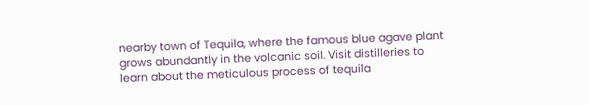nearby town of Tequila, where the famous blue agave plant grows abundantly in the volcanic soil. Visit distilleries to learn about the meticulous process of tequila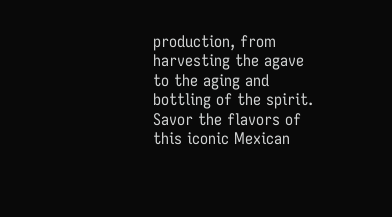production, from harvesting the agave to the aging and bottling of the spirit. Savor the flavors of this iconic Mexican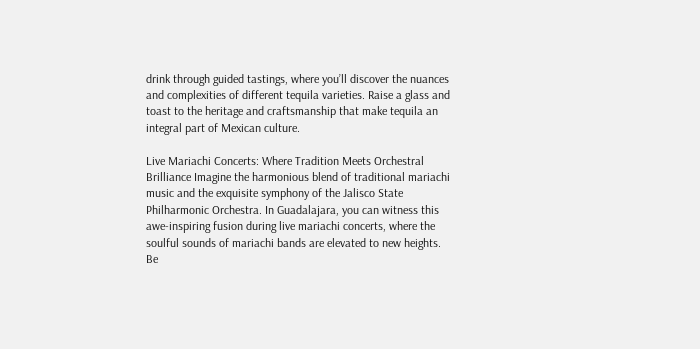drink through guided tastings, where you’ll discover the nuances and complexities of different tequila varieties. Raise a glass and toast to the heritage and craftsmanship that make tequila an integral part of Mexican culture.

Live Mariachi Concerts: Where Tradition Meets Orchestral Brilliance Imagine the harmonious blend of traditional mariachi music and the exquisite symphony of the Jalisco State Philharmonic Orchestra. In Guadalajara, you can witness this awe-inspiring fusion during live mariachi concerts, where the soulful sounds of mariachi bands are elevated to new heights. Be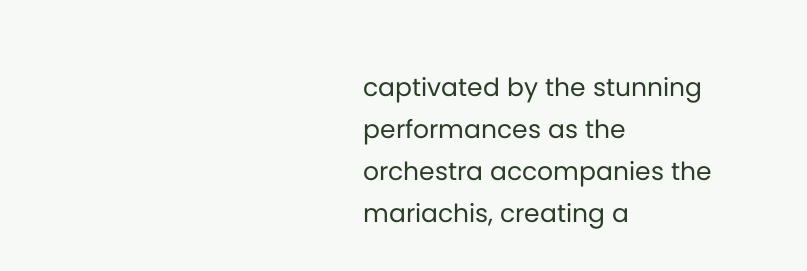captivated by the stunning performances as the orchestra accompanies the mariachis, creating a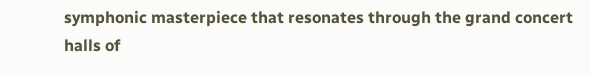symphonic masterpiece that resonates through the grand concert halls of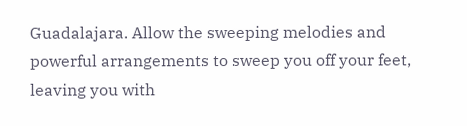Guadalajara. Allow the sweeping melodies and powerful arrangements to sweep you off your feet, leaving you with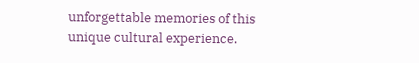unforgettable memories of this unique cultural experience.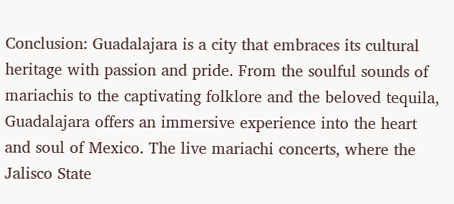Conclusion: Guadalajara is a city that embraces its cultural heritage with passion and pride. From the soulful sounds of mariachis to the captivating folklore and the beloved tequila, Guadalajara offers an immersive experience into the heart and soul of Mexico. The live mariachi concerts, where the Jalisco State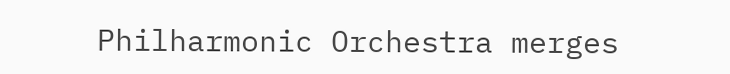Philharmonic Orchestra merges